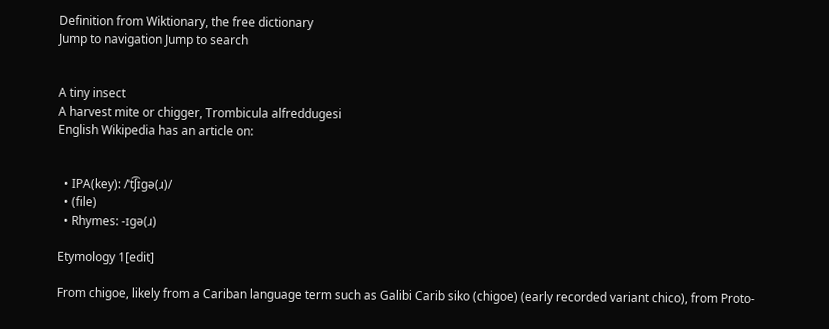Definition from Wiktionary, the free dictionary
Jump to navigation Jump to search


A tiny insect
A harvest mite or chigger, Trombicula alfreddugesi
English Wikipedia has an article on:


  • IPA(key): /ˈt͡ʃɪɡə(ɹ)/
  • (file)
  • Rhymes: -ɪɡə(ɹ)

Etymology 1[edit]

From chigoe, likely from a Cariban language term such as Galibi Carib siko (chigoe) (early recorded variant chico), from Proto-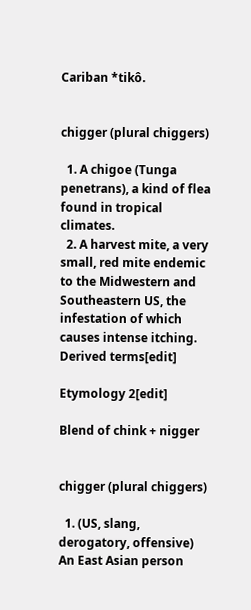Cariban *tikô.


chigger (plural chiggers)

  1. A chigoe (Tunga penetrans), a kind of flea found in tropical climates.
  2. A harvest mite, a very small, red mite endemic to the Midwestern and Southeastern US, the infestation of which causes intense itching.
Derived terms[edit]

Etymology 2[edit]

Blend of chink + nigger


chigger (plural chiggers)

  1. (US, slang, derogatory, offensive) An East Asian person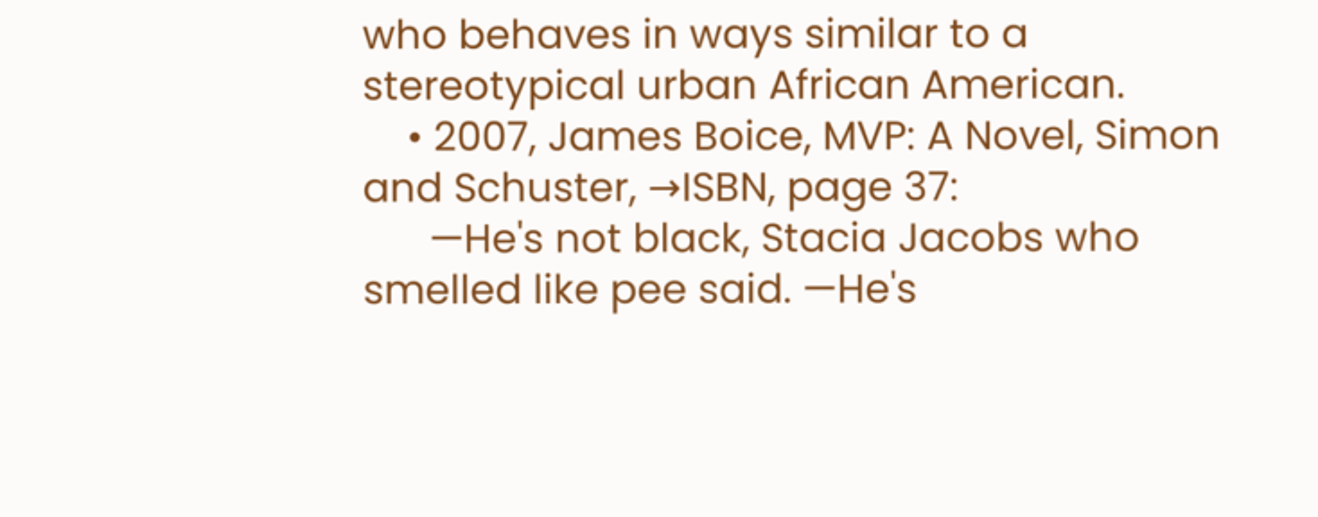who behaves in ways similar to a stereotypical urban African American.
    • 2007, James Boice, MVP: A Novel, Simon and Schuster, →ISBN, page 37:
      —He's not black, Stacia Jacobs who smelled like pee said. —He's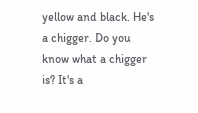yellow and black. He's a chigger. Do you know what a chigger is? It's a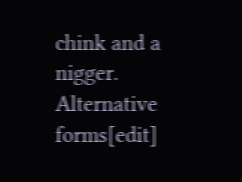chink and a nigger.
Alternative forms[edit]